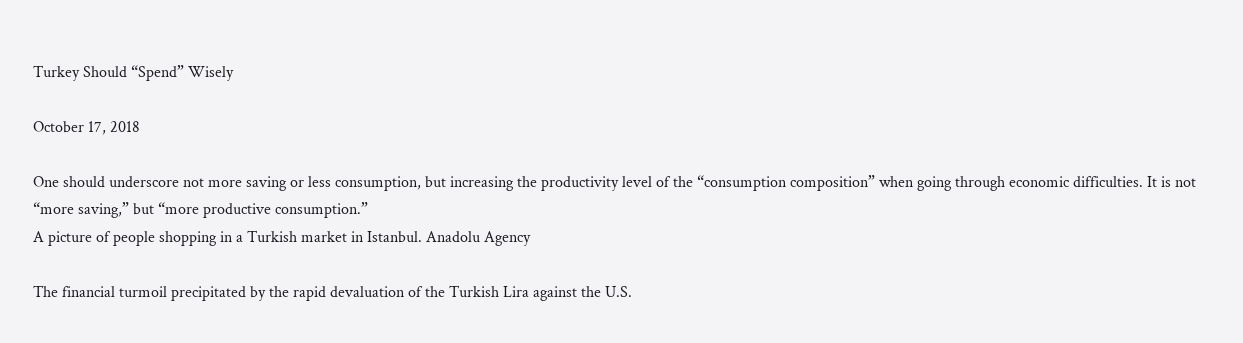Turkey Should “Spend” Wisely

October 17, 2018

One should underscore not more saving or less consumption, but increasing the productivity level of the “consumption composition” when going through economic difficulties. It is not “more saving,” but “more productive consumption.”
A picture of people shopping in a Turkish market in Istanbul. Anadolu Agency

The financial turmoil precipitated by the rapid devaluation of the Turkish Lira against the U.S.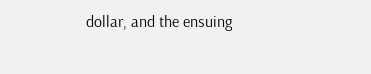dollar, and the ensuing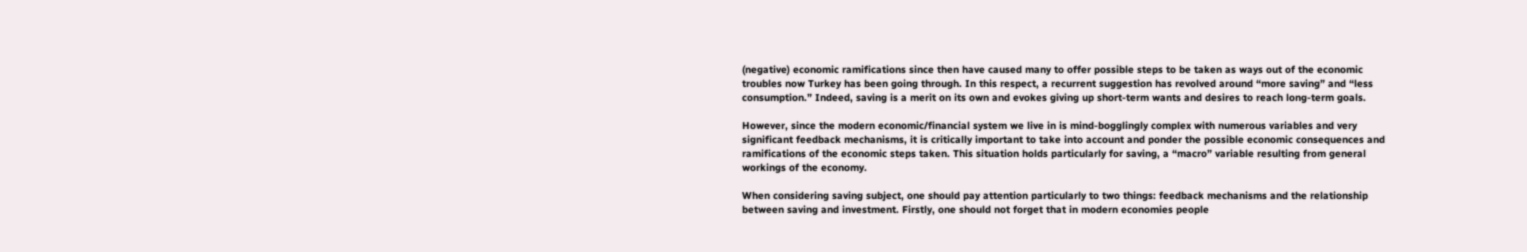(negative) economic ramifications since then have caused many to offer possible steps to be taken as ways out of the economic troubles now Turkey has been going through. In this respect, a recurrent suggestion has revolved around “more saving” and “less consumption.” Indeed, saving is a merit on its own and evokes giving up short-term wants and desires to reach long-term goals.

However, since the modern economic/financial system we live in is mind-bogglingly complex with numerous variables and very significant feedback mechanisms, it is critically important to take into account and ponder the possible economic consequences and ramifications of the economic steps taken. This situation holds particularly for saving, a “macro” variable resulting from general workings of the economy.

When considering saving subject, one should pay attention particularly to two things: feedback mechanisms and the relationship between saving and investment. Firstly, one should not forget that in modern economies people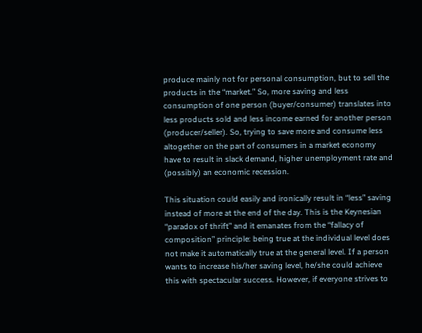produce mainly not for personal consumption, but to sell the products in the “market.” So, more saving and less consumption of one person (buyer/consumer) translates into less products sold and less income earned for another person (producer/seller). So, trying to save more and consume less altogether on the part of consumers in a market economy have to result in slack demand, higher unemployment rate and (possibly) an economic recession.

This situation could easily and ironically result in “less” saving instead of more at the end of the day. This is the Keynesian “paradox of thrift” and it emanates from the “fallacy of composition” principle: being true at the individual level does not make it automatically true at the general level. If a person wants to increase his/her saving level, he/she could achieve this with spectacular success. However, if everyone strives to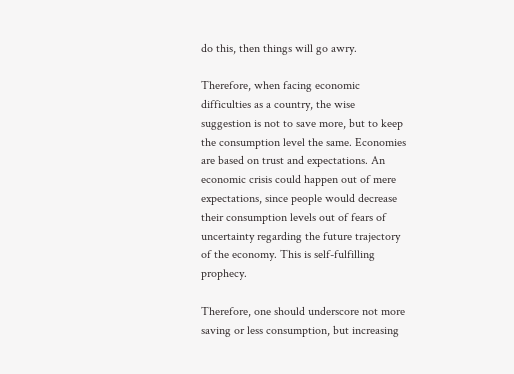do this, then things will go awry.

Therefore, when facing economic difficulties as a country, the wise suggestion is not to save more, but to keep the consumption level the same. Economies are based on trust and expectations. An economic crisis could happen out of mere expectations, since people would decrease their consumption levels out of fears of uncertainty regarding the future trajectory of the economy. This is self-fulfilling prophecy.

Therefore, one should underscore not more saving or less consumption, but increasing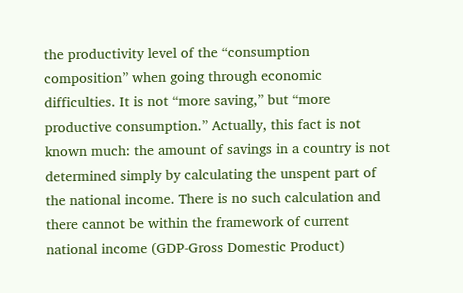the productivity level of the “consumption composition” when going through economic difficulties. It is not “more saving,” but “more productive consumption.” Actually, this fact is not known much: the amount of savings in a country is not determined simply by calculating the unspent part of the national income. There is no such calculation and there cannot be within the framework of current national income (GDP-Gross Domestic Product)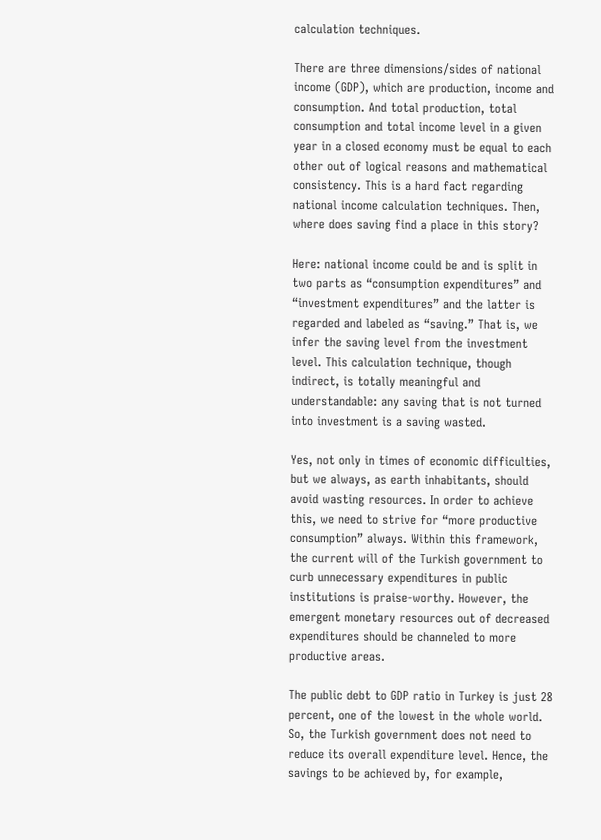calculation techniques.

There are three dimensions/sides of national income (GDP), which are production, income and consumption. And total production, total consumption and total income level in a given year in a closed economy must be equal to each other out of logical reasons and mathematical consistency. This is a hard fact regarding national income calculation techniques. Then, where does saving find a place in this story?

Here: national income could be and is split in two parts as “consumption expenditures” and “investment expenditures” and the latter is regarded and labeled as “saving.” That is, we infer the saving level from the investment level. This calculation technique, though indirect, is totally meaningful and understandable: any saving that is not turned into investment is a saving wasted.

Yes, not only in times of economic difficulties, but we always, as earth inhabitants, should avoid wasting resources. In order to achieve this, we need to strive for “more productive consumption” always. Within this framework, the current will of the Turkish government to curb unnecessary expenditures in public institutions is praise-worthy. However, the emergent monetary resources out of decreased expenditures should be channeled to more productive areas.

The public debt to GDP ratio in Turkey is just 28 percent, one of the lowest in the whole world. So, the Turkish government does not need to reduce its overall expenditure level. Hence, the savings to be achieved by, for example,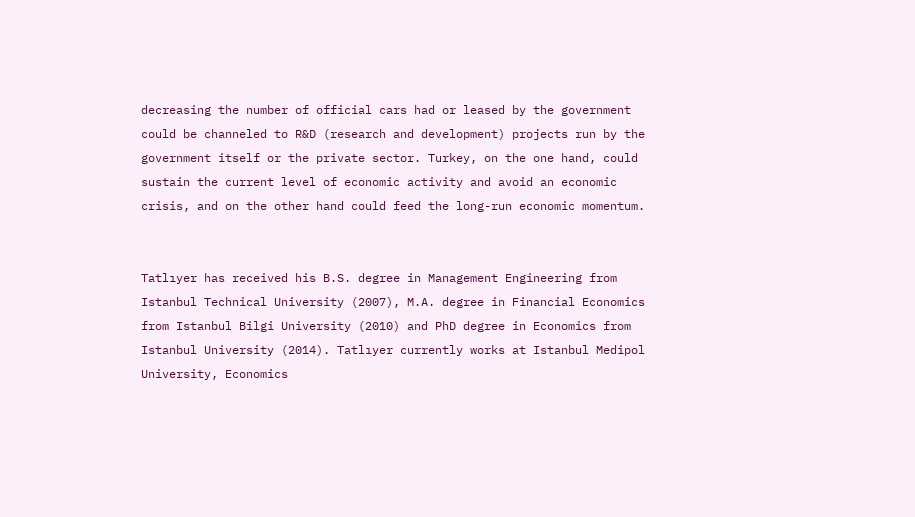decreasing the number of official cars had or leased by the government could be channeled to R&D (research and development) projects run by the government itself or the private sector. Turkey, on the one hand, could sustain the current level of economic activity and avoid an economic crisis, and on the other hand could feed the long-run economic momentum.


Tatlıyer has received his B.S. degree in Management Engineering from Istanbul Technical University (2007), M.A. degree in Financial Economics from Istanbul Bilgi University (2010) and PhD degree in Economics from Istanbul University (2014). Tatlıyer currently works at Istanbul Medipol University, Economics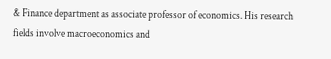& Finance department as associate professor of economics. His research fields involve macroeconomics and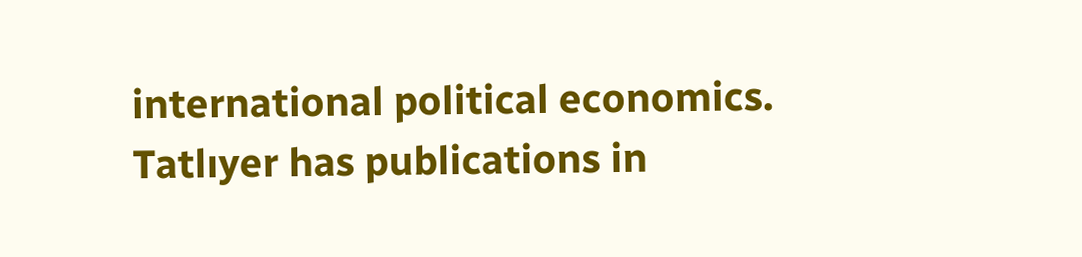international political economics. Tatlıyer has publications in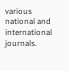various national and international journals.